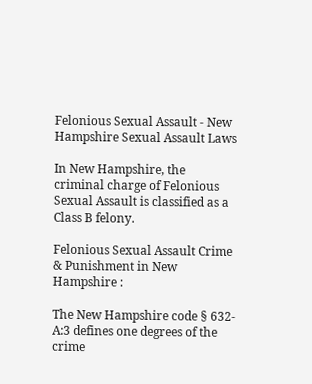Felonious Sexual Assault - New Hampshire Sexual Assault Laws

In New Hampshire, the criminal charge of Felonious Sexual Assault is classified as a Class B felony.

Felonious Sexual Assault Crime & Punishment in New Hampshire :

The New Hampshire code § 632-A:3 defines one degrees of the crime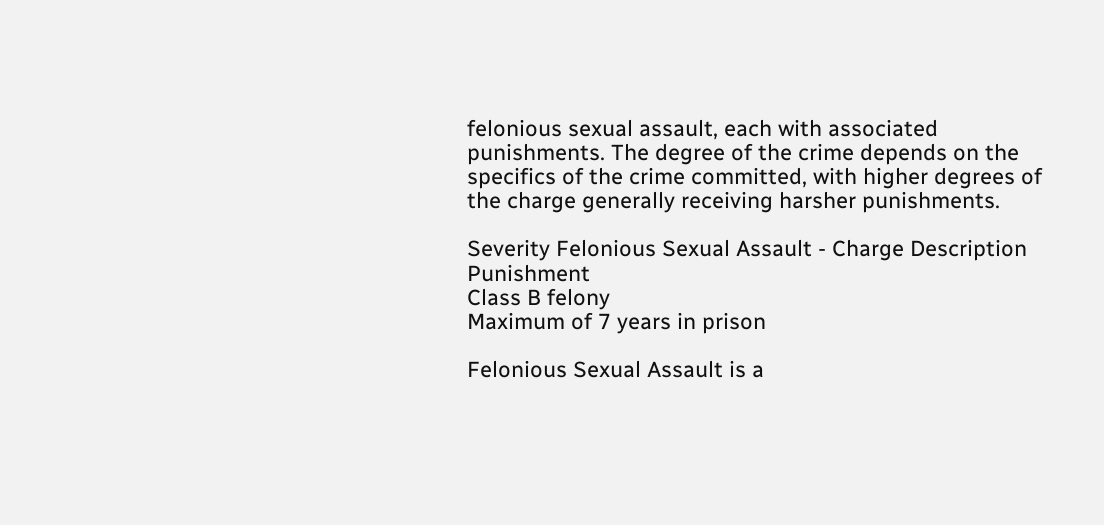felonious sexual assault, each with associated punishments. The degree of the crime depends on the specifics of the crime committed, with higher degrees of the charge generally receiving harsher punishments.

Severity Felonious Sexual Assault - Charge Description Punishment
Class B felony
Maximum of 7 years in prison

Felonious Sexual Assault is a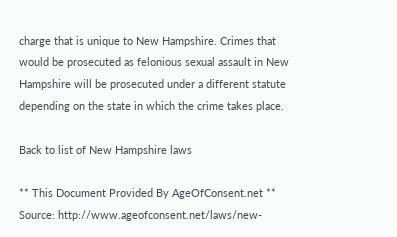charge that is unique to New Hampshire. Crimes that would be prosecuted as felonious sexual assault in New Hampshire will be prosecuted under a different statute depending on the state in which the crime takes place.

Back to list of New Hampshire laws

** This Document Provided By AgeOfConsent.net **
Source: http://www.ageofconsent.net/laws/new-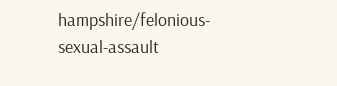hampshire/felonious-sexual-assault